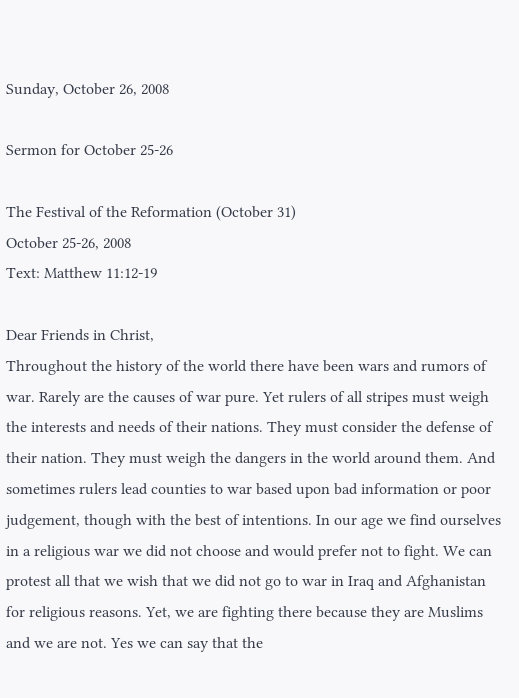Sunday, October 26, 2008

Sermon for October 25-26

The Festival of the Reformation (October 31)
October 25-26, 2008
Text: Matthew 11:12-19

Dear Friends in Christ,
Throughout the history of the world there have been wars and rumors of war. Rarely are the causes of war pure. Yet rulers of all stripes must weigh the interests and needs of their nations. They must consider the defense of their nation. They must weigh the dangers in the world around them. And sometimes rulers lead counties to war based upon bad information or poor judgement, though with the best of intentions. In our age we find ourselves in a religious war we did not choose and would prefer not to fight. We can protest all that we wish that we did not go to war in Iraq and Afghanistan for religious reasons. Yet, we are fighting there because they are Muslims and we are not. Yes we can say that the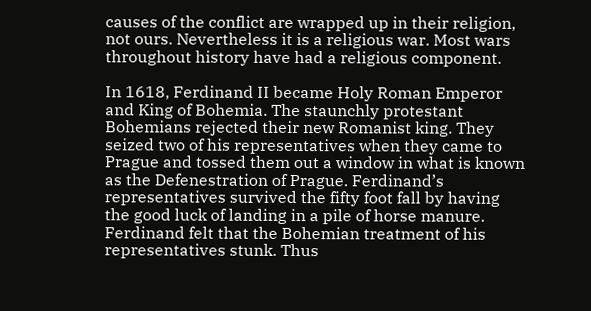causes of the conflict are wrapped up in their religion, not ours. Nevertheless it is a religious war. Most wars throughout history have had a religious component.

In 1618, Ferdinand II became Holy Roman Emperor and King of Bohemia. The staunchly protestant Bohemians rejected their new Romanist king. They seized two of his representatives when they came to Prague and tossed them out a window in what is known as the Defenestration of Prague. Ferdinand’s representatives survived the fifty foot fall by having the good luck of landing in a pile of horse manure. Ferdinand felt that the Bohemian treatment of his representatives stunk. Thus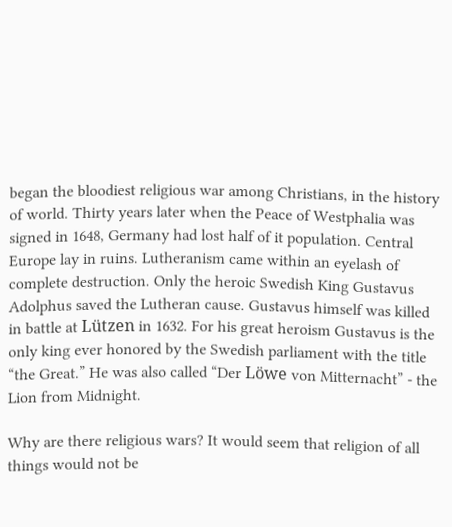began the bloodiest religious war among Christians, in the history of world. Thirty years later when the Peace of Westphalia was signed in 1648, Germany had lost half of it population. Central Europe lay in ruins. Lutheranism came within an eyelash of complete destruction. Only the heroic Swedish King Gustavus Adolphus saved the Lutheran cause. Gustavus himself was killed in battle at Lützen in 1632. For his great heroism Gustavus is the only king ever honored by the Swedish parliament with the title “the Great.” He was also called “Der Löwe von Mitternacht” - the Lion from Midnight.

Why are there religious wars? It would seem that religion of all things would not be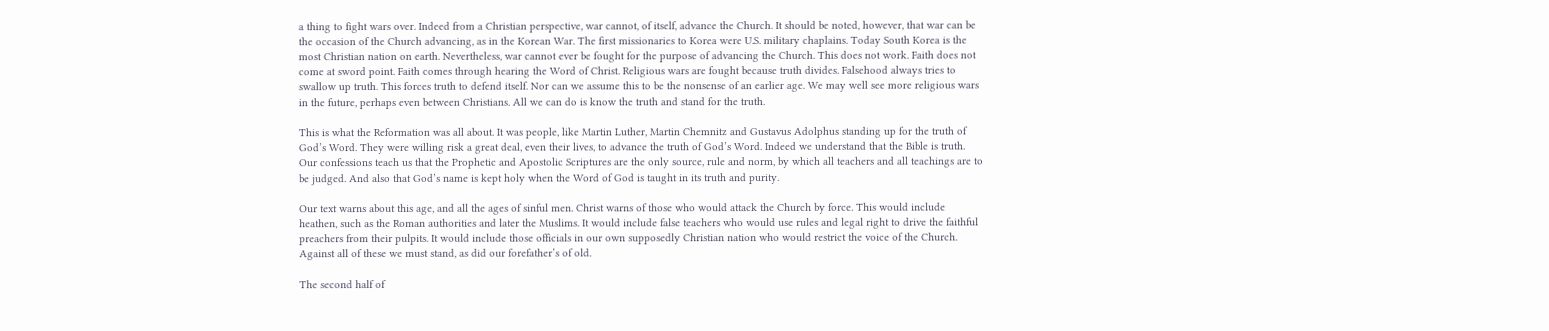a thing to fight wars over. Indeed from a Christian perspective, war cannot, of itself, advance the Church. It should be noted, however, that war can be the occasion of the Church advancing, as in the Korean War. The first missionaries to Korea were U.S. military chaplains. Today South Korea is the most Christian nation on earth. Nevertheless, war cannot ever be fought for the purpose of advancing the Church. This does not work. Faith does not come at sword point. Faith comes through hearing the Word of Christ. Religious wars are fought because truth divides. Falsehood always tries to swallow up truth. This forces truth to defend itself. Nor can we assume this to be the nonsense of an earlier age. We may well see more religious wars in the future, perhaps even between Christians. All we can do is know the truth and stand for the truth.

This is what the Reformation was all about. It was people, like Martin Luther, Martin Chemnitz and Gustavus Adolphus standing up for the truth of God’s Word. They were willing risk a great deal, even their lives, to advance the truth of God’s Word. Indeed we understand that the Bible is truth. Our confessions teach us that the Prophetic and Apostolic Scriptures are the only source, rule and norm, by which all teachers and all teachings are to be judged. And also that God’s name is kept holy when the Word of God is taught in its truth and purity.

Our text warns about this age, and all the ages of sinful men. Christ warns of those who would attack the Church by force. This would include heathen, such as the Roman authorities and later the Muslims. It would include false teachers who would use rules and legal right to drive the faithful preachers from their pulpits. It would include those officials in our own supposedly Christian nation who would restrict the voice of the Church. Against all of these we must stand, as did our forefather’s of old.

The second half of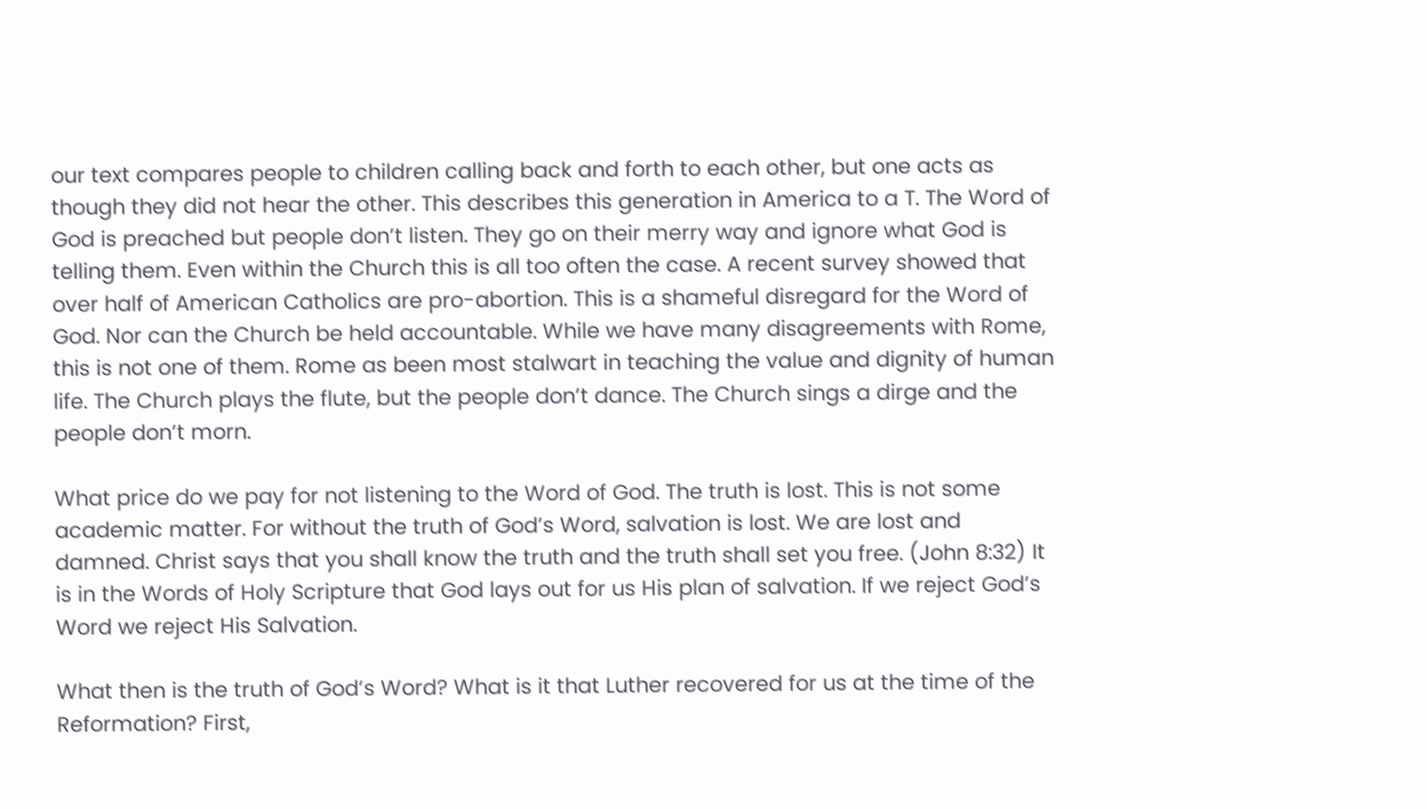our text compares people to children calling back and forth to each other, but one acts as though they did not hear the other. This describes this generation in America to a T. The Word of God is preached but people don’t listen. They go on their merry way and ignore what God is telling them. Even within the Church this is all too often the case. A recent survey showed that over half of American Catholics are pro-abortion. This is a shameful disregard for the Word of God. Nor can the Church be held accountable. While we have many disagreements with Rome, this is not one of them. Rome as been most stalwart in teaching the value and dignity of human life. The Church plays the flute, but the people don’t dance. The Church sings a dirge and the people don’t morn.

What price do we pay for not listening to the Word of God. The truth is lost. This is not some academic matter. For without the truth of God’s Word, salvation is lost. We are lost and damned. Christ says that you shall know the truth and the truth shall set you free. (John 8:32) It is in the Words of Holy Scripture that God lays out for us His plan of salvation. If we reject God’s Word we reject His Salvation.

What then is the truth of God’s Word? What is it that Luther recovered for us at the time of the Reformation? First,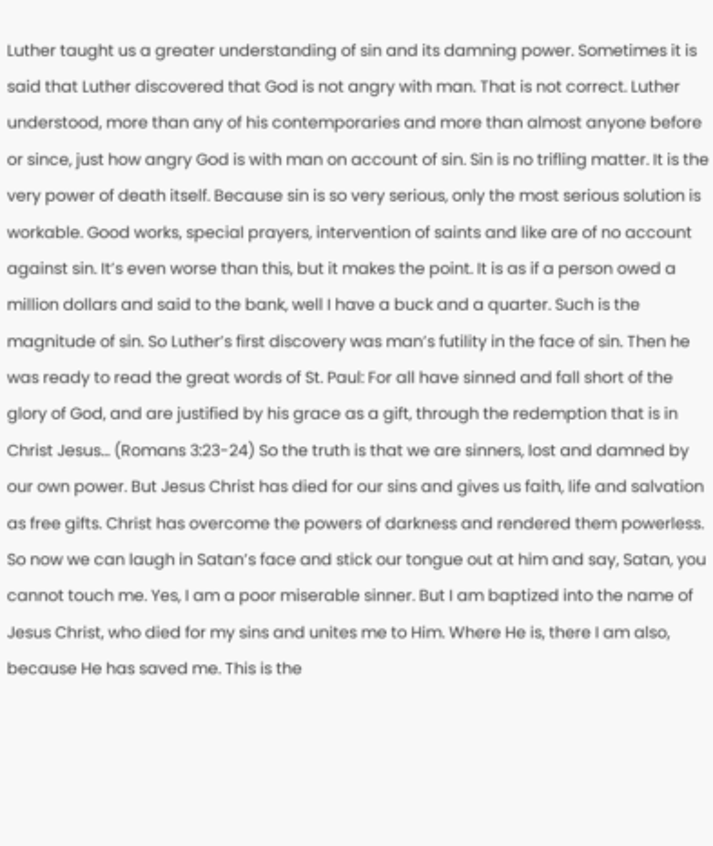Luther taught us a greater understanding of sin and its damning power. Sometimes it is said that Luther discovered that God is not angry with man. That is not correct. Luther understood, more than any of his contemporaries and more than almost anyone before or since, just how angry God is with man on account of sin. Sin is no trifling matter. It is the very power of death itself. Because sin is so very serious, only the most serious solution is workable. Good works, special prayers, intervention of saints and like are of no account against sin. It’s even worse than this, but it makes the point. It is as if a person owed a million dollars and said to the bank, well I have a buck and a quarter. Such is the magnitude of sin. So Luther’s first discovery was man’s futility in the face of sin. Then he was ready to read the great words of St. Paul: For all have sinned and fall short of the glory of God, and are justified by his grace as a gift, through the redemption that is in Christ Jesus... (Romans 3:23-24) So the truth is that we are sinners, lost and damned by our own power. But Jesus Christ has died for our sins and gives us faith, life and salvation as free gifts. Christ has overcome the powers of darkness and rendered them powerless. So now we can laugh in Satan’s face and stick our tongue out at him and say, Satan, you cannot touch me. Yes, I am a poor miserable sinner. But I am baptized into the name of Jesus Christ, who died for my sins and unites me to Him. Where He is, there I am also, because He has saved me. This is the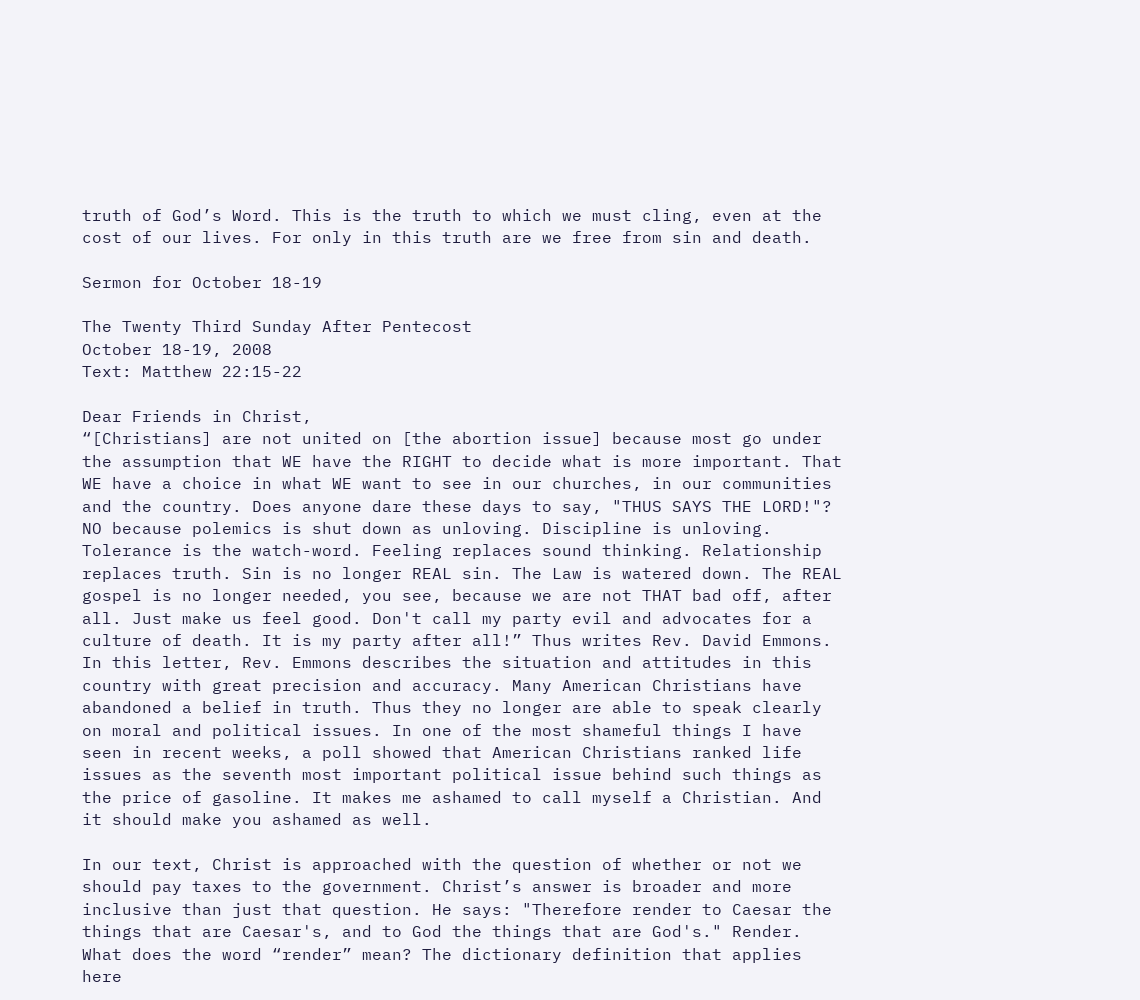truth of God’s Word. This is the truth to which we must cling, even at the cost of our lives. For only in this truth are we free from sin and death.

Sermon for October 18-19

The Twenty Third Sunday After Pentecost
October 18-19, 2008
Text: Matthew 22:15-22

Dear Friends in Christ,
“[Christians] are not united on [the abortion issue] because most go under the assumption that WE have the RIGHT to decide what is more important. That WE have a choice in what WE want to see in our churches, in our communities and the country. Does anyone dare these days to say, "THUS SAYS THE LORD!"? NO because polemics is shut down as unloving. Discipline is unloving. Tolerance is the watch-word. Feeling replaces sound thinking. Relationship replaces truth. Sin is no longer REAL sin. The Law is watered down. The REAL gospel is no longer needed, you see, because we are not THAT bad off, after all. Just make us feel good. Don't call my party evil and advocates for a culture of death. It is my party after all!” Thus writes Rev. David Emmons. In this letter, Rev. Emmons describes the situation and attitudes in this country with great precision and accuracy. Many American Christians have abandoned a belief in truth. Thus they no longer are able to speak clearly on moral and political issues. In one of the most shameful things I have seen in recent weeks, a poll showed that American Christians ranked life issues as the seventh most important political issue behind such things as the price of gasoline. It makes me ashamed to call myself a Christian. And it should make you ashamed as well.

In our text, Christ is approached with the question of whether or not we should pay taxes to the government. Christ’s answer is broader and more inclusive than just that question. He says: "Therefore render to Caesar the things that are Caesar's, and to God the things that are God's." Render. What does the word “render” mean? The dictionary definition that applies here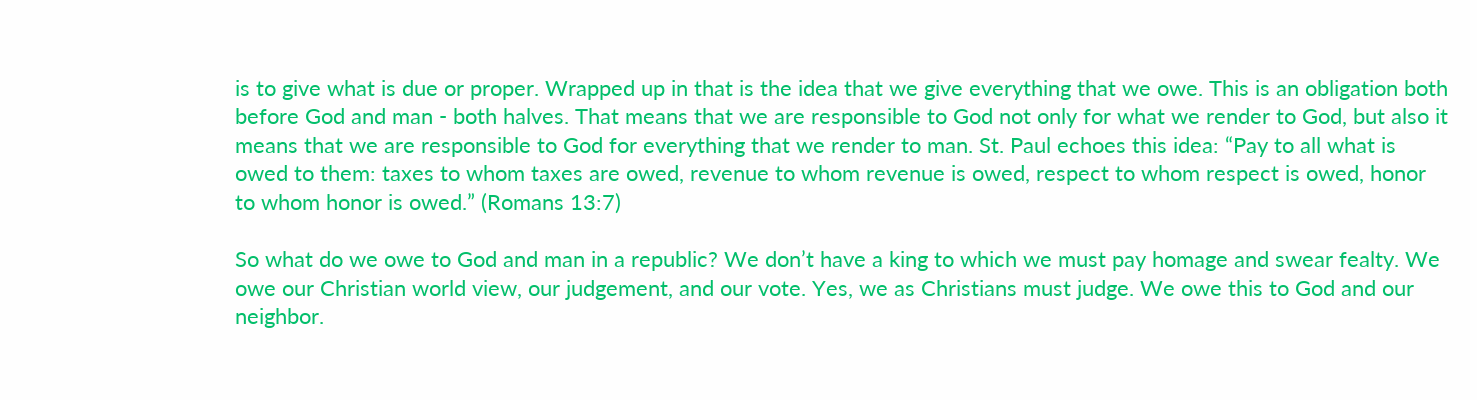is to give what is due or proper. Wrapped up in that is the idea that we give everything that we owe. This is an obligation both before God and man - both halves. That means that we are responsible to God not only for what we render to God, but also it means that we are responsible to God for everything that we render to man. St. Paul echoes this idea: “Pay to all what is owed to them: taxes to whom taxes are owed, revenue to whom revenue is owed, respect to whom respect is owed, honor to whom honor is owed.” (Romans 13:7)

So what do we owe to God and man in a republic? We don’t have a king to which we must pay homage and swear fealty. We owe our Christian world view, our judgement, and our vote. Yes, we as Christians must judge. We owe this to God and our neighbor.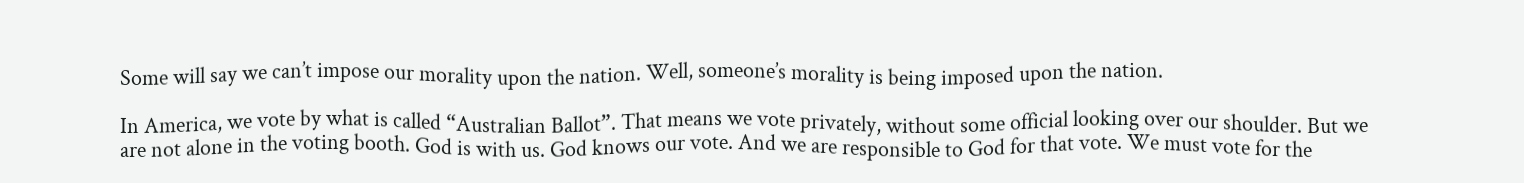Some will say we can’t impose our morality upon the nation. Well, someone’s morality is being imposed upon the nation.

In America, we vote by what is called “Australian Ballot”. That means we vote privately, without some official looking over our shoulder. But we are not alone in the voting booth. God is with us. God knows our vote. And we are responsible to God for that vote. We must vote for the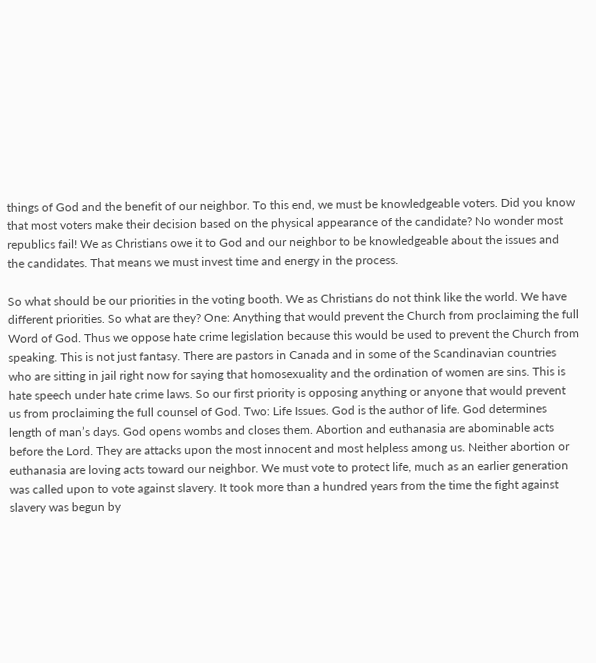things of God and the benefit of our neighbor. To this end, we must be knowledgeable voters. Did you know that most voters make their decision based on the physical appearance of the candidate? No wonder most republics fail! We as Christians owe it to God and our neighbor to be knowledgeable about the issues and the candidates. That means we must invest time and energy in the process.

So what should be our priorities in the voting booth. We as Christians do not think like the world. We have different priorities. So what are they? One: Anything that would prevent the Church from proclaiming the full Word of God. Thus we oppose hate crime legislation because this would be used to prevent the Church from speaking. This is not just fantasy. There are pastors in Canada and in some of the Scandinavian countries who are sitting in jail right now for saying that homosexuality and the ordination of women are sins. This is hate speech under hate crime laws. So our first priority is opposing anything or anyone that would prevent us from proclaiming the full counsel of God. Two: Life Issues. God is the author of life. God determines length of man’s days. God opens wombs and closes them. Abortion and euthanasia are abominable acts before the Lord. They are attacks upon the most innocent and most helpless among us. Neither abortion or euthanasia are loving acts toward our neighbor. We must vote to protect life, much as an earlier generation was called upon to vote against slavery. It took more than a hundred years from the time the fight against slavery was begun by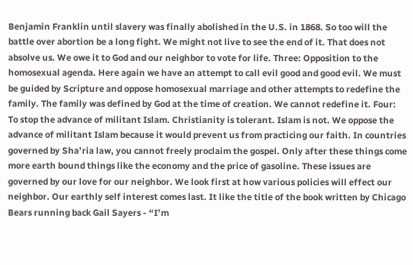Benjamin Franklin until slavery was finally abolished in the U.S. in 1868. So too will the battle over abortion be a long fight. We might not live to see the end of it. That does not absolve us. We owe it to God and our neighbor to vote for life. Three: Opposition to the homosexual agenda. Here again we have an attempt to call evil good and good evil. We must be guided by Scripture and oppose homosexual marriage and other attempts to redefine the family. The family was defined by God at the time of creation. We cannot redefine it. Four: To stop the advance of militant Islam. Christianity is tolerant. Islam is not. We oppose the advance of militant Islam because it would prevent us from practicing our faith. In countries governed by Sha’ria law, you cannot freely proclaim the gospel. Only after these things come more earth bound things like the economy and the price of gasoline. These issues are governed by our love for our neighbor. We look first at how various policies will effect our neighbor. Our earthly self interest comes last. It like the title of the book written by Chicago Bears running back Gail Sayers - “I’m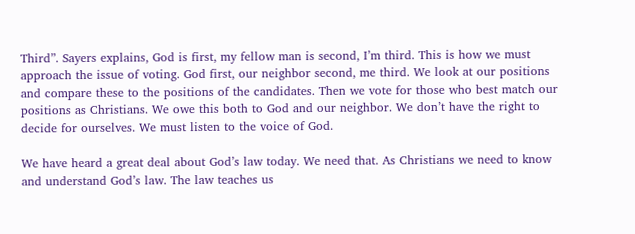Third”. Sayers explains, God is first, my fellow man is second, I’m third. This is how we must approach the issue of voting. God first, our neighbor second, me third. We look at our positions and compare these to the positions of the candidates. Then we vote for those who best match our positions as Christians. We owe this both to God and our neighbor. We don’t have the right to decide for ourselves. We must listen to the voice of God.

We have heard a great deal about God’s law today. We need that. As Christians we need to know and understand God’s law. The law teaches us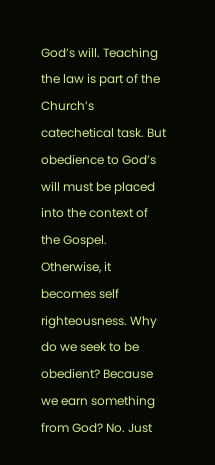God’s will. Teaching the law is part of the Church’s catechetical task. But obedience to God’s will must be placed into the context of the Gospel. Otherwise, it becomes self righteousness. Why do we seek to be obedient? Because we earn something from God? No. Just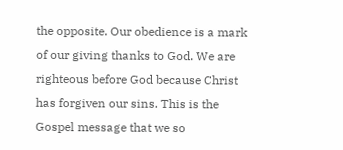the opposite. Our obedience is a mark of our giving thanks to God. We are righteous before God because Christ has forgiven our sins. This is the Gospel message that we so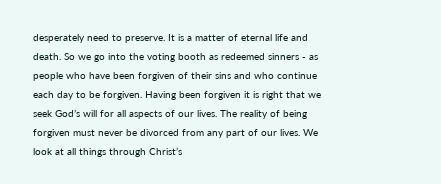desperately need to preserve. It is a matter of eternal life and death. So we go into the voting booth as redeemed sinners - as people who have been forgiven of their sins and who continue each day to be forgiven. Having been forgiven it is right that we seek God’s will for all aspects of our lives. The reality of being forgiven must never be divorced from any part of our lives. We look at all things through Christ’s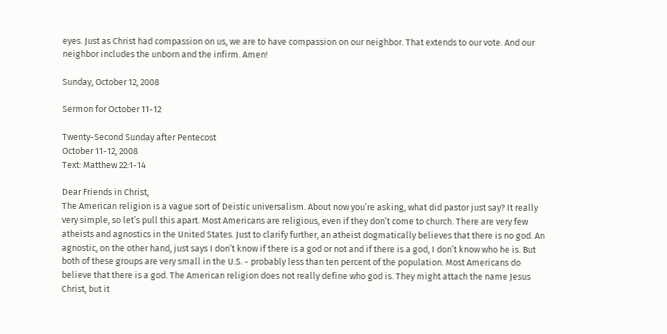eyes. Just as Christ had compassion on us, we are to have compassion on our neighbor. That extends to our vote. And our neighbor includes the unborn and the infirm. Amen!

Sunday, October 12, 2008

Sermon for October 11-12

Twenty-Second Sunday after Pentecost
October 11-12, 2008
Text: Matthew 22:1-14

Dear Friends in Christ,
The American religion is a vague sort of Deistic universalism. About now you’re asking, what did pastor just say? It really very simple, so let’s pull this apart. Most Americans are religious, even if they don’t come to church. There are very few atheists and agnostics in the United States. Just to clarify further, an atheist dogmatically believes that there is no god. An agnostic, on the other hand, just says I don’t know if there is a god or not and if there is a god, I don’t know who he is. But both of these groups are very small in the U.S. - probably less than ten percent of the population. Most Americans do believe that there is a god. The American religion does not really define who god is. They might attach the name Jesus Christ, but it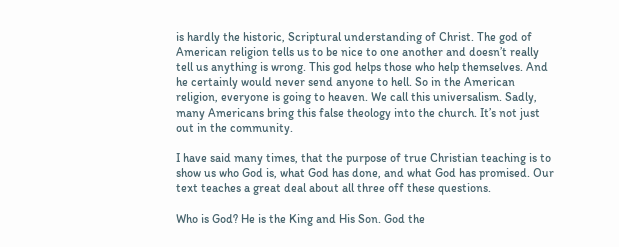is hardly the historic, Scriptural understanding of Christ. The god of American religion tells us to be nice to one another and doesn’t really tell us anything is wrong. This god helps those who help themselves. And he certainly would never send anyone to hell. So in the American religion, everyone is going to heaven. We call this universalism. Sadly, many Americans bring this false theology into the church. It’s not just out in the community.

I have said many times, that the purpose of true Christian teaching is to show us who God is, what God has done, and what God has promised. Our text teaches a great deal about all three off these questions.

Who is God? He is the King and His Son. God the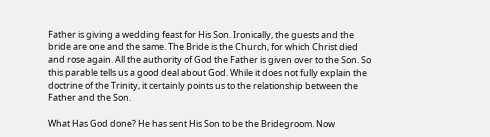Father is giving a wedding feast for His Son. Ironically, the guests and the bride are one and the same. The Bride is the Church, for which Christ died and rose again. All the authority of God the Father is given over to the Son. So this parable tells us a good deal about God. While it does not fully explain the doctrine of the Trinity, it certainly points us to the relationship between the Father and the Son.

What Has God done? He has sent His Son to be the Bridegroom. Now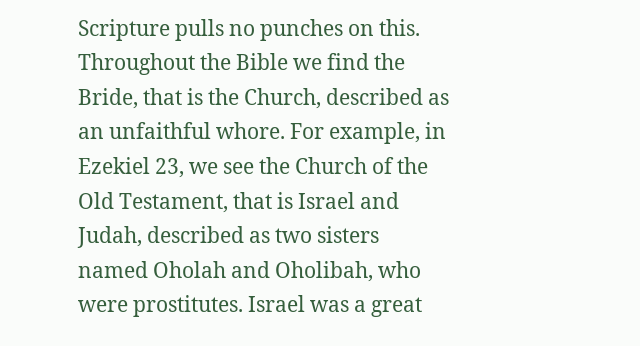Scripture pulls no punches on this. Throughout the Bible we find the Bride, that is the Church, described as an unfaithful whore. For example, in Ezekiel 23, we see the Church of the Old Testament, that is Israel and Judah, described as two sisters named Oholah and Oholibah, who were prostitutes. Israel was a great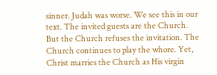sinner. Judah was worse. We see this in our text. The invited guests are the Church. But the Church refuses the invitation. The Church continues to play the whore. Yet, Christ marries the Church as His virgin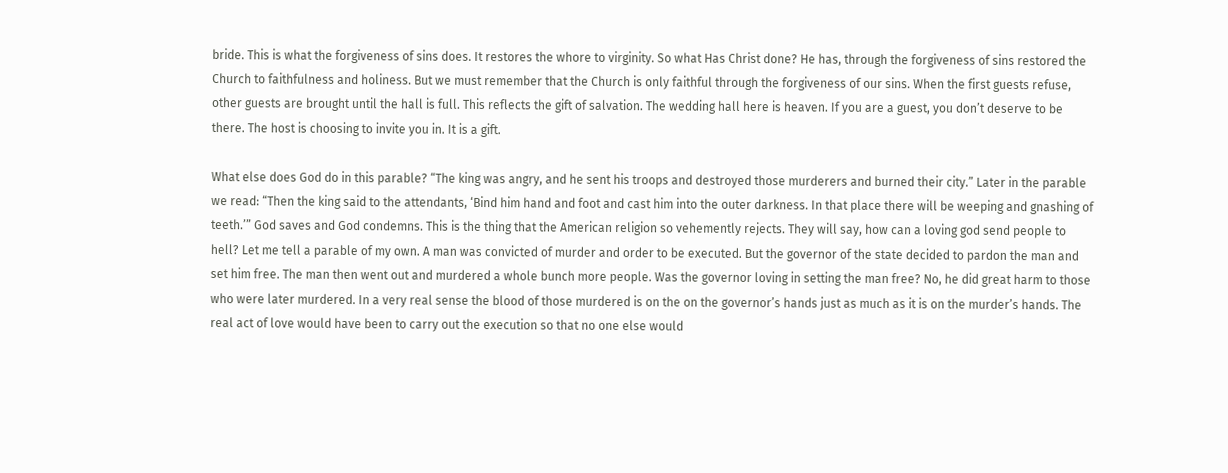bride. This is what the forgiveness of sins does. It restores the whore to virginity. So what Has Christ done? He has, through the forgiveness of sins restored the Church to faithfulness and holiness. But we must remember that the Church is only faithful through the forgiveness of our sins. When the first guests refuse, other guests are brought until the hall is full. This reflects the gift of salvation. The wedding hall here is heaven. If you are a guest, you don’t deserve to be there. The host is choosing to invite you in. It is a gift.

What else does God do in this parable? “The king was angry, and he sent his troops and destroyed those murderers and burned their city.” Later in the parable we read: “Then the king said to the attendants, ‘Bind him hand and foot and cast him into the outer darkness. In that place there will be weeping and gnashing of teeth.’” God saves and God condemns. This is the thing that the American religion so vehemently rejects. They will say, how can a loving god send people to hell? Let me tell a parable of my own. A man was convicted of murder and order to be executed. But the governor of the state decided to pardon the man and set him free. The man then went out and murdered a whole bunch more people. Was the governor loving in setting the man free? No, he did great harm to those who were later murdered. In a very real sense the blood of those murdered is on the on the governor’s hands just as much as it is on the murder’s hands. The real act of love would have been to carry out the execution so that no one else would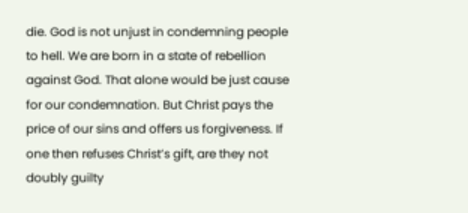die. God is not unjust in condemning people to hell. We are born in a state of rebellion against God. That alone would be just cause for our condemnation. But Christ pays the price of our sins and offers us forgiveness. If one then refuses Christ’s gift, are they not doubly guilty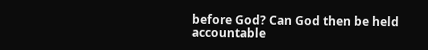before God? Can God then be held accountable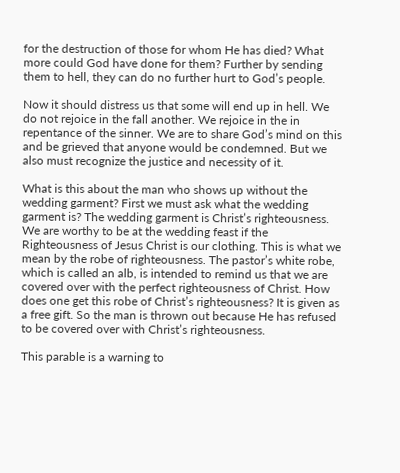for the destruction of those for whom He has died? What more could God have done for them? Further by sending them to hell, they can do no further hurt to God’s people.

Now it should distress us that some will end up in hell. We do not rejoice in the fall another. We rejoice in the in repentance of the sinner. We are to share God’s mind on this and be grieved that anyone would be condemned. But we also must recognize the justice and necessity of it.

What is this about the man who shows up without the wedding garment? First we must ask what the wedding garment is? The wedding garment is Christ’s righteousness. We are worthy to be at the wedding feast if the Righteousness of Jesus Christ is our clothing. This is what we mean by the robe of righteousness. The pastor’s white robe, which is called an alb, is intended to remind us that we are covered over with the perfect righteousness of Christ. How does one get this robe of Christ’s righteousness? It is given as a free gift. So the man is thrown out because He has refused to be covered over with Christ’s righteousness.

This parable is a warning to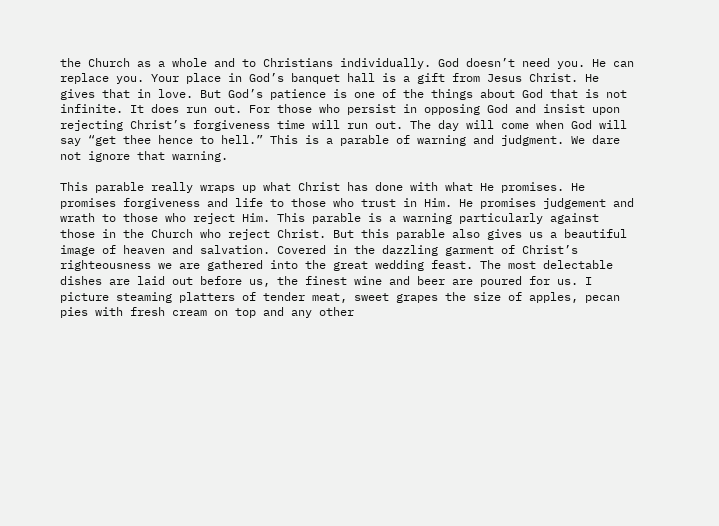the Church as a whole and to Christians individually. God doesn’t need you. He can replace you. Your place in God’s banquet hall is a gift from Jesus Christ. He gives that in love. But God’s patience is one of the things about God that is not infinite. It does run out. For those who persist in opposing God and insist upon rejecting Christ’s forgiveness time will run out. The day will come when God will say “get thee hence to hell.” This is a parable of warning and judgment. We dare not ignore that warning.

This parable really wraps up what Christ has done with what He promises. He promises forgiveness and life to those who trust in Him. He promises judgement and wrath to those who reject Him. This parable is a warning particularly against those in the Church who reject Christ. But this parable also gives us a beautiful image of heaven and salvation. Covered in the dazzling garment of Christ’s righteousness we are gathered into the great wedding feast. The most delectable dishes are laid out before us, the finest wine and beer are poured for us. I picture steaming platters of tender meat, sweet grapes the size of apples, pecan pies with fresh cream on top and any other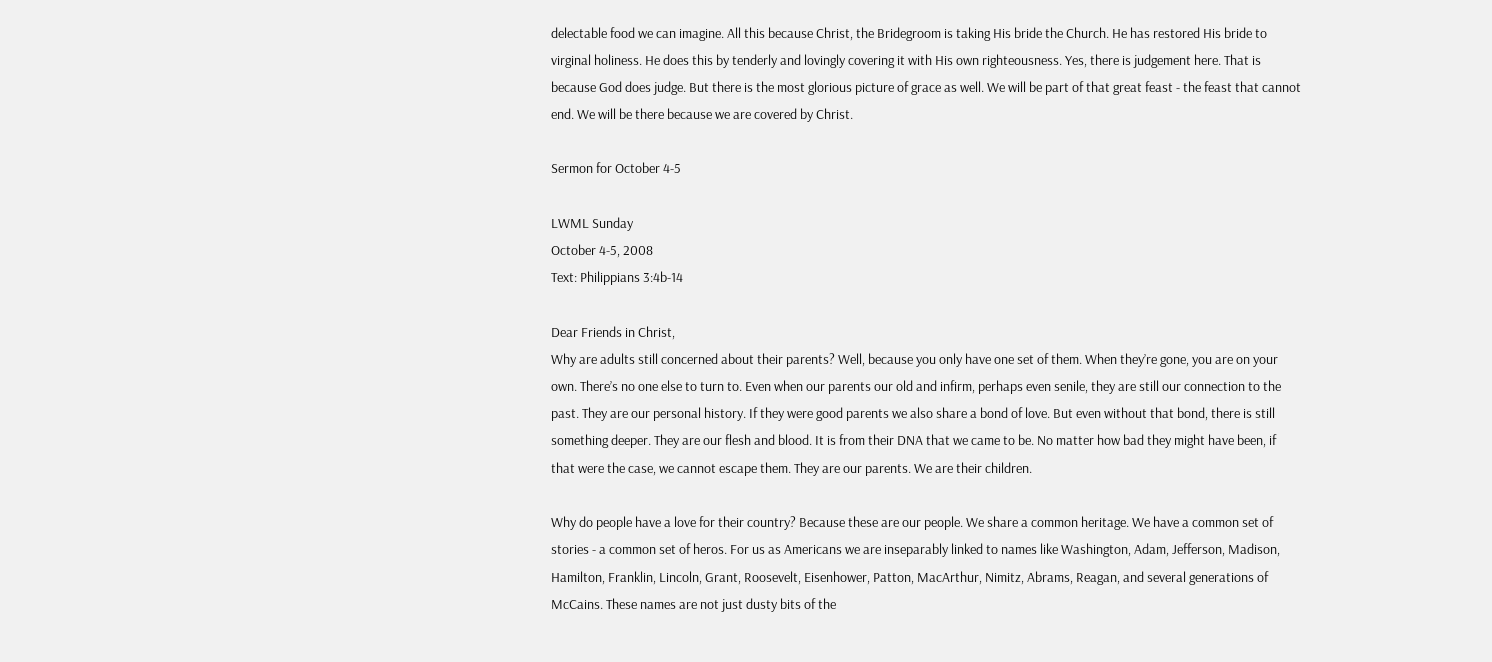delectable food we can imagine. All this because Christ, the Bridegroom is taking His bride the Church. He has restored His bride to virginal holiness. He does this by tenderly and lovingly covering it with His own righteousness. Yes, there is judgement here. That is because God does judge. But there is the most glorious picture of grace as well. We will be part of that great feast - the feast that cannot end. We will be there because we are covered by Christ.

Sermon for October 4-5

LWML Sunday
October 4-5, 2008
Text: Philippians 3:4b-14

Dear Friends in Christ,
Why are adults still concerned about their parents? Well, because you only have one set of them. When they’re gone, you are on your own. There’s no one else to turn to. Even when our parents our old and infirm, perhaps even senile, they are still our connection to the past. They are our personal history. If they were good parents we also share a bond of love. But even without that bond, there is still something deeper. They are our flesh and blood. It is from their DNA that we came to be. No matter how bad they might have been, if that were the case, we cannot escape them. They are our parents. We are their children.

Why do people have a love for their country? Because these are our people. We share a common heritage. We have a common set of stories - a common set of heros. For us as Americans we are inseparably linked to names like Washington, Adam, Jefferson, Madison, Hamilton, Franklin, Lincoln, Grant, Roosevelt, Eisenhower, Patton, MacArthur, Nimitz, Abrams, Reagan, and several generations of McCains. These names are not just dusty bits of the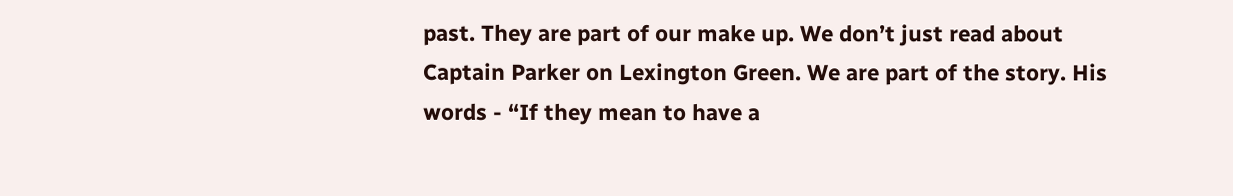past. They are part of our make up. We don’t just read about Captain Parker on Lexington Green. We are part of the story. His words - “If they mean to have a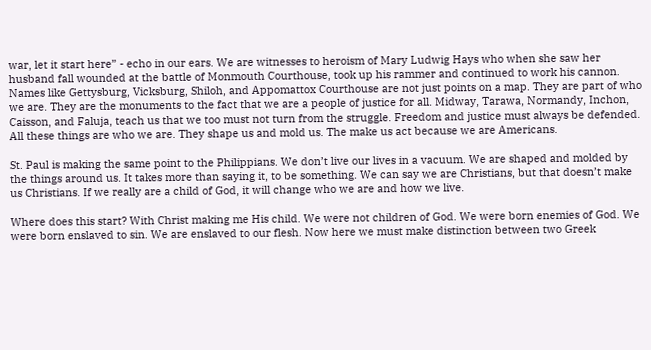war, let it start here” - echo in our ears. We are witnesses to heroism of Mary Ludwig Hays who when she saw her husband fall wounded at the battle of Monmouth Courthouse, took up his rammer and continued to work his cannon. Names like Gettysburg, Vicksburg, Shiloh, and Appomattox Courthouse are not just points on a map. They are part of who we are. They are the monuments to the fact that we are a people of justice for all. Midway, Tarawa, Normandy, Inchon, Caisson, and Faluja, teach us that we too must not turn from the struggle. Freedom and justice must always be defended. All these things are who we are. They shape us and mold us. The make us act because we are Americans.

St. Paul is making the same point to the Philippians. We don’t live our lives in a vacuum. We are shaped and molded by the things around us. It takes more than saying it, to be something. We can say we are Christians, but that doesn’t make us Christians. If we really are a child of God, it will change who we are and how we live.

Where does this start? With Christ making me His child. We were not children of God. We were born enemies of God. We were born enslaved to sin. We are enslaved to our flesh. Now here we must make distinction between two Greek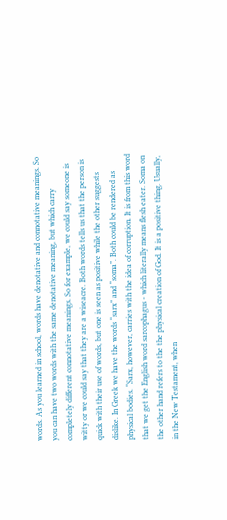words. As you learned in school, words have denotative and connotative meanings. So you can have two words with the same denotative meaning, but which carry completely different connotative meanings. So for example, we could say someone is witty or we could say that they are a wiseacre. Both words tells us that the person is quick with their use of words, but one is seen as positive while the other suggests dislike. In Greek we have the words “sarx” and “soma”. Both could be rendered as physical bodies. “Sarx, however, carries with the idea of corruption. It is from this word that we get the English word sarcophagus - which literally means flesh eater. Soma on the other hand refers to the the physical creation of God. It is a positive thing. Usually, in the New Testament, when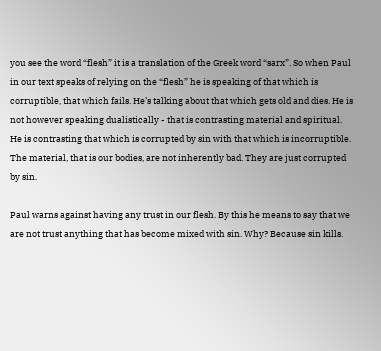you see the word “flesh” it is a translation of the Greek word “sarx”. So when Paul in our text speaks of relying on the “flesh” he is speaking of that which is corruptible, that which fails. He’s talking about that which gets old and dies. He is not however speaking dualistically - that is contrasting material and spiritual. He is contrasting that which is corrupted by sin with that which is incorruptible. The material, that is our bodies, are not inherently bad. They are just corrupted by sin.

Paul warns against having any trust in our flesh. By this he means to say that we are not trust anything that has become mixed with sin. Why? Because sin kills.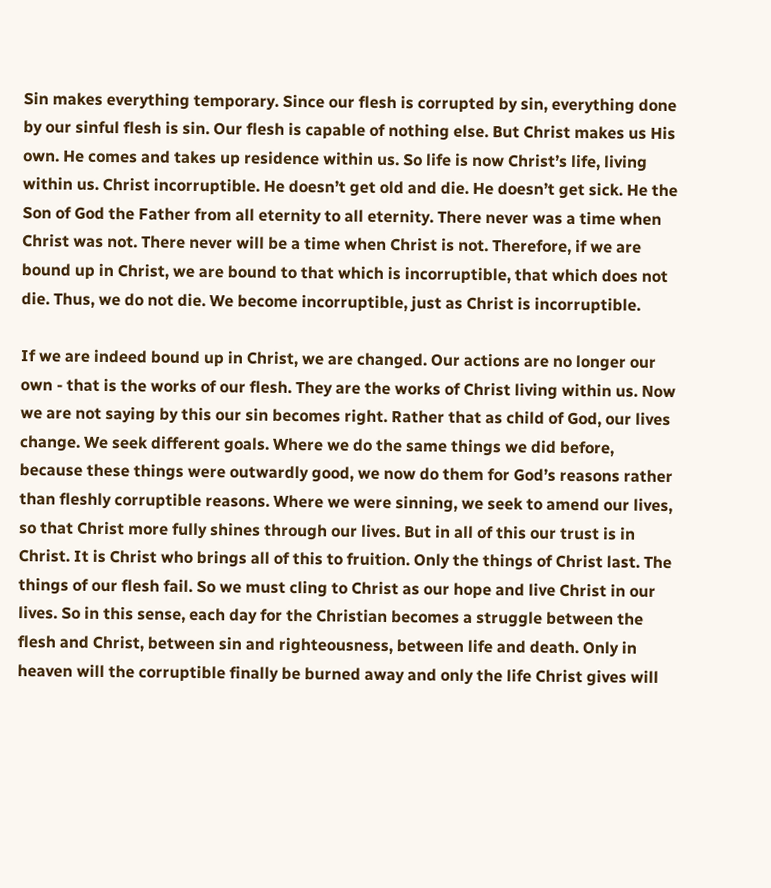Sin makes everything temporary. Since our flesh is corrupted by sin, everything done by our sinful flesh is sin. Our flesh is capable of nothing else. But Christ makes us His own. He comes and takes up residence within us. So life is now Christ’s life, living within us. Christ incorruptible. He doesn’t get old and die. He doesn’t get sick. He the Son of God the Father from all eternity to all eternity. There never was a time when Christ was not. There never will be a time when Christ is not. Therefore, if we are bound up in Christ, we are bound to that which is incorruptible, that which does not die. Thus, we do not die. We become incorruptible, just as Christ is incorruptible.

If we are indeed bound up in Christ, we are changed. Our actions are no longer our own - that is the works of our flesh. They are the works of Christ living within us. Now we are not saying by this our sin becomes right. Rather that as child of God, our lives change. We seek different goals. Where we do the same things we did before, because these things were outwardly good, we now do them for God’s reasons rather than fleshly corruptible reasons. Where we were sinning, we seek to amend our lives, so that Christ more fully shines through our lives. But in all of this our trust is in Christ. It is Christ who brings all of this to fruition. Only the things of Christ last. The things of our flesh fail. So we must cling to Christ as our hope and live Christ in our lives. So in this sense, each day for the Christian becomes a struggle between the flesh and Christ, between sin and righteousness, between life and death. Only in heaven will the corruptible finally be burned away and only the life Christ gives will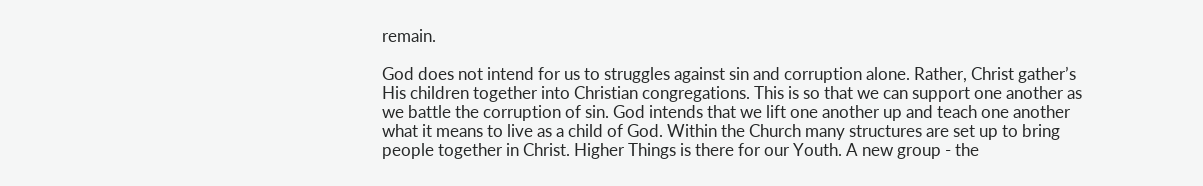remain.

God does not intend for us to struggles against sin and corruption alone. Rather, Christ gather’s His children together into Christian congregations. This is so that we can support one another as we battle the corruption of sin. God intends that we lift one another up and teach one another what it means to live as a child of God. Within the Church many structures are set up to bring people together in Christ. Higher Things is there for our Youth. A new group - the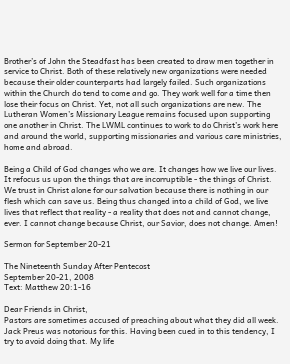Brother’s of John the Steadfast has been created to draw men together in service to Christ. Both of these relatively new organizations were needed because their older counterparts had largely failed. Such organizations within the Church do tend to come and go. They work well for a time then lose their focus on Christ. Yet, not all such organizations are new. The Lutheran Women’s Missionary League remains focused upon supporting one another in Christ. The LWML continues to work to do Christ’s work here and around the world, supporting missionaries and various care ministries, home and abroad.

Being a Child of God changes who we are. It changes how we live our lives. It refocus us upon the things that are incorruptible - the things of Christ. We trust in Christ alone for our salvation because there is nothing in our flesh which can save us. Being thus changed into a child of God, we live lives that reflect that reality - a reality that does not and cannot change, ever. I cannot change because Christ, our Savior, does not change. Amen!

Sermon for September 20-21

The Nineteenth Sunday After Pentecost
September 20-21, 2008
Text: Matthew 20:1-16

Dear Friends in Christ,
Pastors are sometimes accused of preaching about what they did all week. Jack Preus was notorious for this. Having been cued in to this tendency, I try to avoid doing that. My life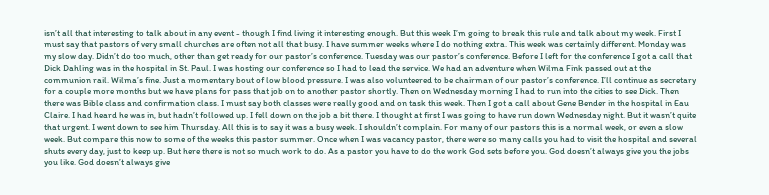isn’t all that interesting to talk about in any event - though I find living it interesting enough. But this week I’m going to break this rule and talk about my week. First I must say that pastors of very small churches are often not all that busy. I have summer weeks where I do nothing extra. This week was certainly different. Monday was my slow day. Didn’t do too much, other than get ready for our pastor’s conference. Tuesday was our pastor’s conference. Before I left for the conference I got a call that Dick Dahling was in the hospital in St. Paul. I was hosting our conference so I had to lead the service. We had an adventure when Wilma Fink passed out at the communion rail. Wilma’s fine. Just a momentary bout of low blood pressure. I was also volunteered to be chairman of our pastor’s conference. I’ll continue as secretary for a couple more months but we have plans for pass that job on to another pastor shortly. Then on Wednesday morning I had to run into the cities to see Dick. Then there was Bible class and confirmation class. I must say both classes were really good and on task this week. Then I got a call about Gene Bender in the hospital in Eau Claire. I had heard he was in, but hadn’t followed up. I fell down on the job a bit there. I thought at first I was going to have run down Wednesday night. But it wasn’t quite that urgent. I went down to see him Thursday. All this is to say it was a busy week. I shouldn’t complain. For many of our pastors this is a normal week, or even a slow week. But compare this now to some of the weeks this pastor summer. Once when I was vacancy pastor, there were so many calls you had to visit the hospital and several shuts every day, just to keep up. But here there is not so much work to do. As a pastor you have to do the work God sets before you. God doesn’t always give you the jobs you like. God doesn’t always give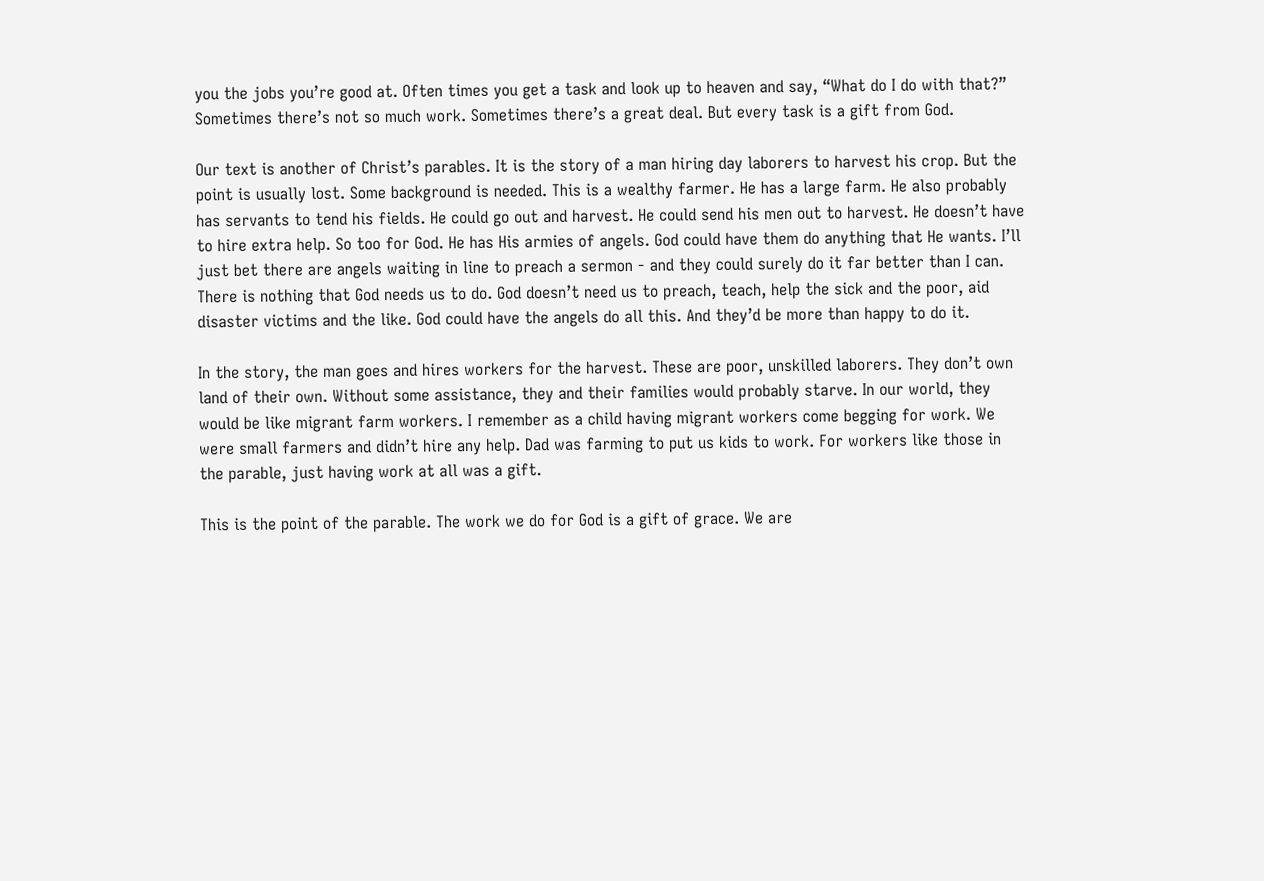you the jobs you’re good at. Often times you get a task and look up to heaven and say, “What do I do with that?” Sometimes there’s not so much work. Sometimes there’s a great deal. But every task is a gift from God.

Our text is another of Christ’s parables. It is the story of a man hiring day laborers to harvest his crop. But the point is usually lost. Some background is needed. This is a wealthy farmer. He has a large farm. He also probably has servants to tend his fields. He could go out and harvest. He could send his men out to harvest. He doesn’t have to hire extra help. So too for God. He has His armies of angels. God could have them do anything that He wants. I’ll just bet there are angels waiting in line to preach a sermon - and they could surely do it far better than I can. There is nothing that God needs us to do. God doesn’t need us to preach, teach, help the sick and the poor, aid disaster victims and the like. God could have the angels do all this. And they’d be more than happy to do it.

In the story, the man goes and hires workers for the harvest. These are poor, unskilled laborers. They don’t own land of their own. Without some assistance, they and their families would probably starve. In our world, they would be like migrant farm workers. I remember as a child having migrant workers come begging for work. We were small farmers and didn’t hire any help. Dad was farming to put us kids to work. For workers like those in the parable, just having work at all was a gift.

This is the point of the parable. The work we do for God is a gift of grace. We are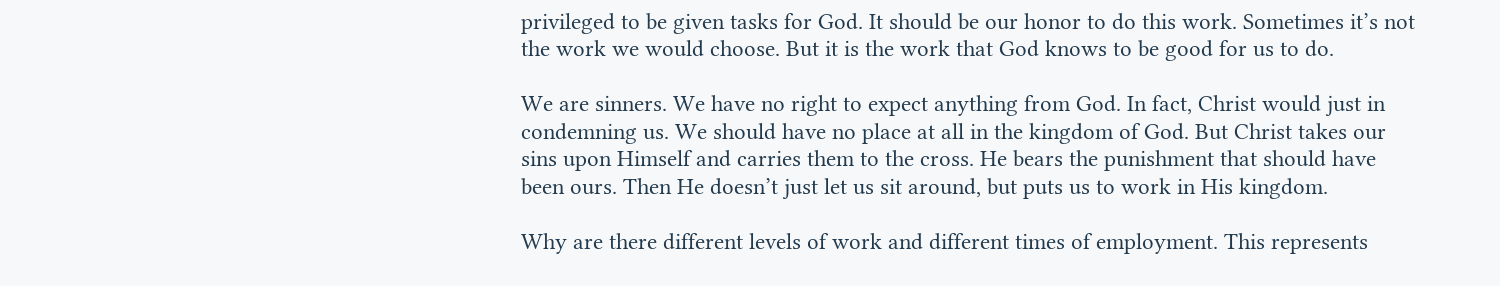privileged to be given tasks for God. It should be our honor to do this work. Sometimes it’s not the work we would choose. But it is the work that God knows to be good for us to do.

We are sinners. We have no right to expect anything from God. In fact, Christ would just in condemning us. We should have no place at all in the kingdom of God. But Christ takes our sins upon Himself and carries them to the cross. He bears the punishment that should have been ours. Then He doesn’t just let us sit around, but puts us to work in His kingdom.

Why are there different levels of work and different times of employment. This represents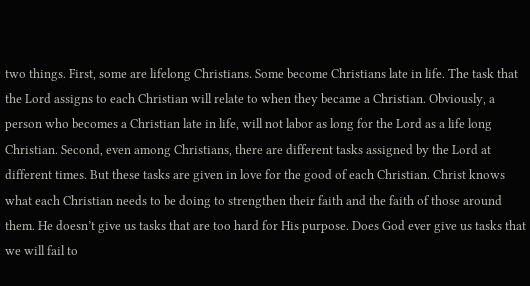two things. First, some are lifelong Christians. Some become Christians late in life. The task that the Lord assigns to each Christian will relate to when they became a Christian. Obviously, a person who becomes a Christian late in life, will not labor as long for the Lord as a life long Christian. Second, even among Christians, there are different tasks assigned by the Lord at different times. But these tasks are given in love for the good of each Christian. Christ knows what each Christian needs to be doing to strengthen their faith and the faith of those around them. He doesn’t give us tasks that are too hard for His purpose. Does God ever give us tasks that we will fail to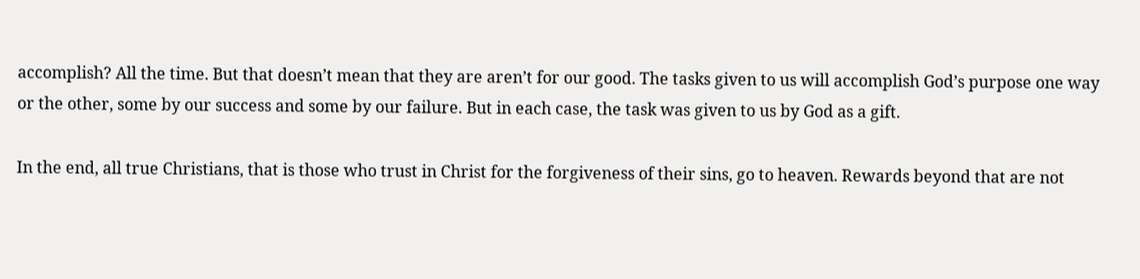accomplish? All the time. But that doesn’t mean that they are aren’t for our good. The tasks given to us will accomplish God’s purpose one way or the other, some by our success and some by our failure. But in each case, the task was given to us by God as a gift.

In the end, all true Christians, that is those who trust in Christ for the forgiveness of their sins, go to heaven. Rewards beyond that are not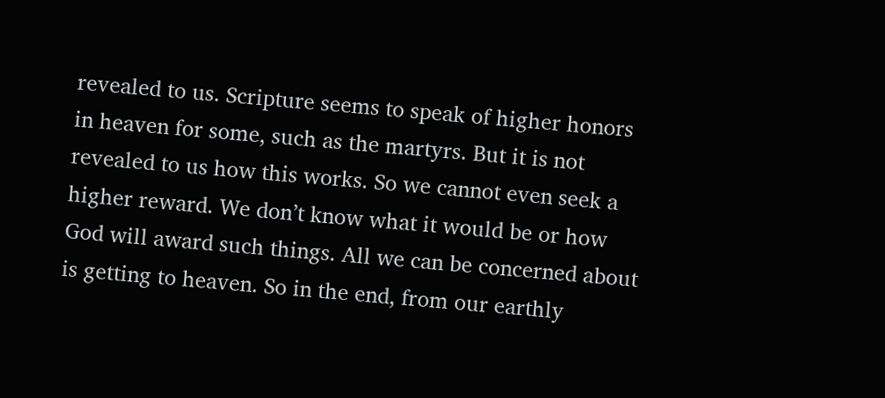revealed to us. Scripture seems to speak of higher honors in heaven for some, such as the martyrs. But it is not revealed to us how this works. So we cannot even seek a higher reward. We don’t know what it would be or how God will award such things. All we can be concerned about is getting to heaven. So in the end, from our earthly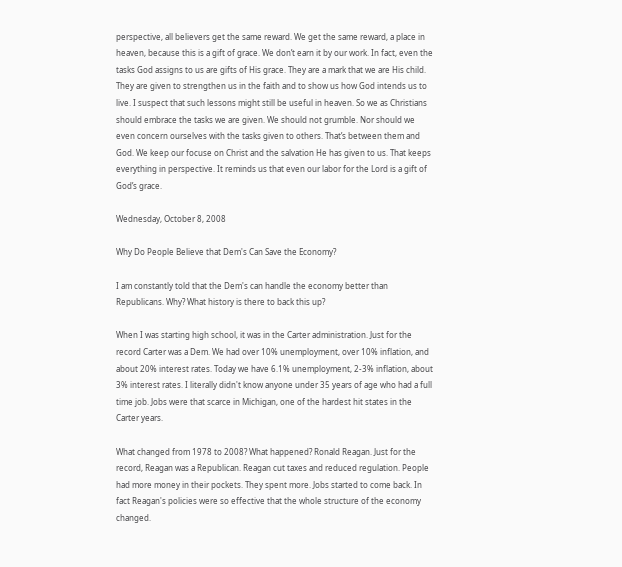perspective, all believers get the same reward. We get the same reward, a place in heaven, because this is a gift of grace. We don’t earn it by our work. In fact, even the tasks God assigns to us are gifts of His grace. They are a mark that we are His child. They are given to strengthen us in the faith and to show us how God intends us to live. I suspect that such lessons might still be useful in heaven. So we as Christians should embrace the tasks we are given. We should not grumble. Nor should we even concern ourselves with the tasks given to others. That’s between them and God. We keep our focuse on Christ and the salvation He has given to us. That keeps everything in perspective. It reminds us that even our labor for the Lord is a gift of God’s grace.

Wednesday, October 8, 2008

Why Do People Believe that Dem's Can Save the Economy?

I am constantly told that the Dem's can handle the economy better than Republicans. Why? What history is there to back this up?

When I was starting high school, it was in the Carter administration. Just for the record Carter was a Dem. We had over 10% unemployment, over 10% inflation, and about 20% interest rates. Today we have 6.1% unemployment, 2-3% inflation, about 3% interest rates. I literally didn't know anyone under 35 years of age who had a full time job. Jobs were that scarce in Michigan, one of the hardest hit states in the Carter years.

What changed from 1978 to 2008? What happened? Ronald Reagan. Just for the record, Reagan was a Republican. Reagan cut taxes and reduced regulation. People had more money in their pockets. They spent more. Jobs started to come back. In fact Reagan's policies were so effective that the whole structure of the economy changed.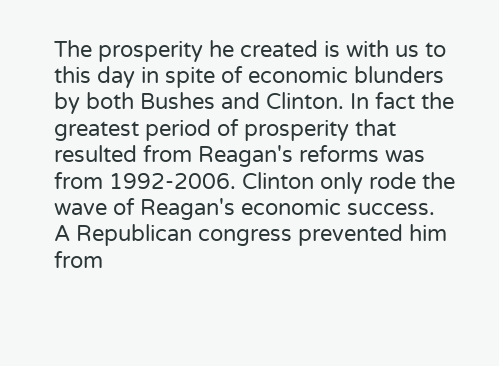The prosperity he created is with us to this day in spite of economic blunders by both Bushes and Clinton. In fact the greatest period of prosperity that resulted from Reagan's reforms was from 1992-2006. Clinton only rode the wave of Reagan's economic success. A Republican congress prevented him from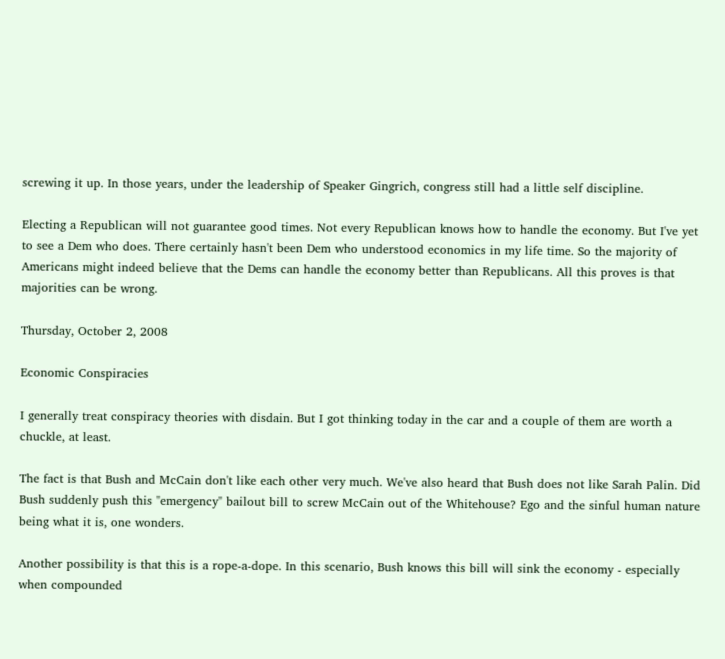screwing it up. In those years, under the leadership of Speaker Gingrich, congress still had a little self discipline.

Electing a Republican will not guarantee good times. Not every Republican knows how to handle the economy. But I've yet to see a Dem who does. There certainly hasn't been Dem who understood economics in my life time. So the majority of Americans might indeed believe that the Dems can handle the economy better than Republicans. All this proves is that majorities can be wrong.

Thursday, October 2, 2008

Economic Conspiracies

I generally treat conspiracy theories with disdain. But I got thinking today in the car and a couple of them are worth a chuckle, at least.

The fact is that Bush and McCain don't like each other very much. We've also heard that Bush does not like Sarah Palin. Did Bush suddenly push this "emergency" bailout bill to screw McCain out of the Whitehouse? Ego and the sinful human nature being what it is, one wonders.

Another possibility is that this is a rope-a-dope. In this scenario, Bush knows this bill will sink the economy - especially when compounded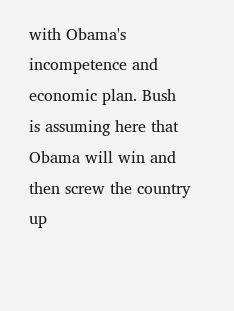with Obama's incompetence and economic plan. Bush is assuming here that Obama will win and then screw the country up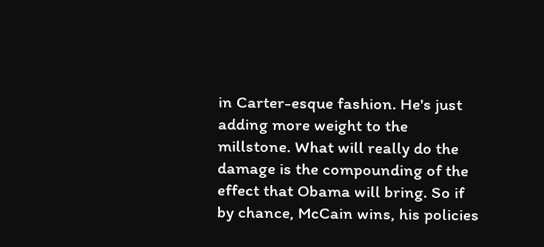in Carter-esque fashion. He's just adding more weight to the millstone. What will really do the damage is the compounding of the effect that Obama will bring. So if by chance, McCain wins, his policies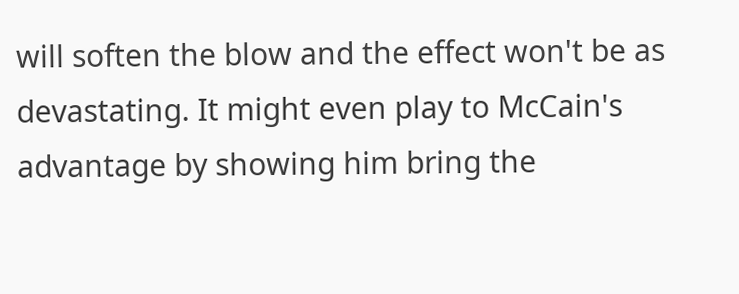will soften the blow and the effect won't be as devastating. It might even play to McCain's advantage by showing him bring the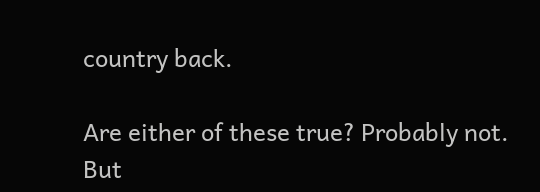country back.

Are either of these true? Probably not. But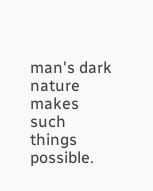man's dark nature makes such things possible.